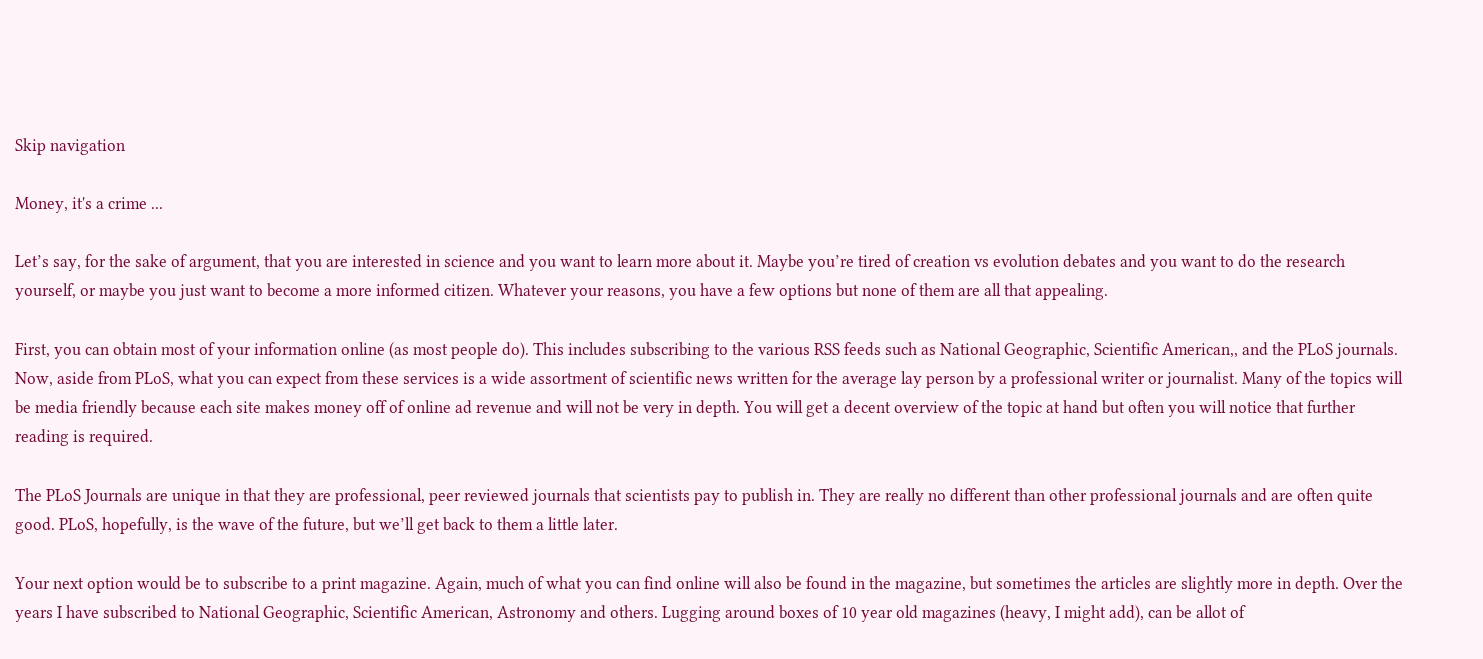Skip navigation

Money, it's a crime ...

Let’s say, for the sake of argument, that you are interested in science and you want to learn more about it. Maybe you’re tired of creation vs evolution debates and you want to do the research yourself, or maybe you just want to become a more informed citizen. Whatever your reasons, you have a few options but none of them are all that appealing.

First, you can obtain most of your information online (as most people do). This includes subscribing to the various RSS feeds such as National Geographic, Scientific American,, and the PLoS journals. Now, aside from PLoS, what you can expect from these services is a wide assortment of scientific news written for the average lay person by a professional writer or journalist. Many of the topics will be media friendly because each site makes money off of online ad revenue and will not be very in depth. You will get a decent overview of the topic at hand but often you will notice that further reading is required.

The PLoS Journals are unique in that they are professional, peer reviewed journals that scientists pay to publish in. They are really no different than other professional journals and are often quite good. PLoS, hopefully, is the wave of the future, but we’ll get back to them a little later.

Your next option would be to subscribe to a print magazine. Again, much of what you can find online will also be found in the magazine, but sometimes the articles are slightly more in depth. Over the years I have subscribed to National Geographic, Scientific American, Astronomy and others. Lugging around boxes of 10 year old magazines (heavy, I might add), can be allot of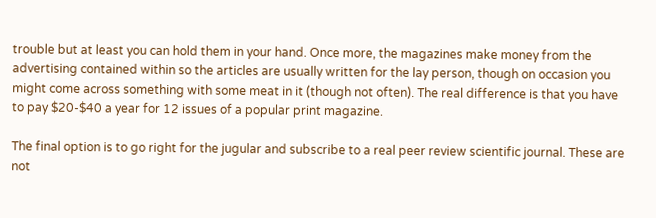trouble but at least you can hold them in your hand. Once more, the magazines make money from the advertising contained within so the articles are usually written for the lay person, though on occasion you might come across something with some meat in it (though not often). The real difference is that you have to pay $20-$40 a year for 12 issues of a popular print magazine.

The final option is to go right for the jugular and subscribe to a real peer review scientific journal. These are not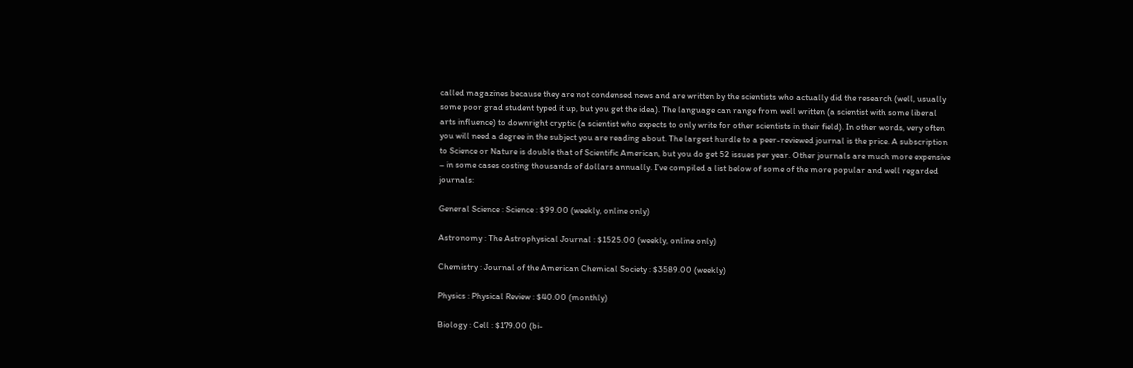called magazines because they are not condensed news and are written by the scientists who actually did the research (well, usually some poor grad student typed it up, but you get the idea). The language can range from well written (a scientist with some liberal arts influence) to downright cryptic (a scientist who expects to only write for other scientists in their field). In other words, very often you will need a degree in the subject you are reading about. The largest hurdle to a peer-reviewed journal is the price. A subscription to Science or Nature is double that of Scientific American, but you do get 52 issues per year. Other journals are much more expensive – in some cases costing thousands of dollars annually. I’ve compiled a list below of some of the more popular and well regarded journals:

General Science : Science : $99.00 (weekly, online only)

Astronomy : The Astrophysical Journal : $1525.00 (weekly, online only)

Chemistry : Journal of the American Chemical Society : $3589.00 (weekly)

Physics : Physical Review : $40.00 (monthly)

Biology : Cell : $179.00 (bi-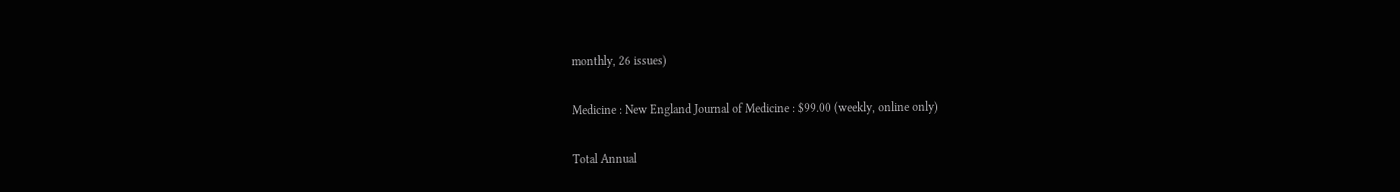monthly, 26 issues)

Medicine : New England Journal of Medicine : $99.00 (weekly, online only)

Total Annual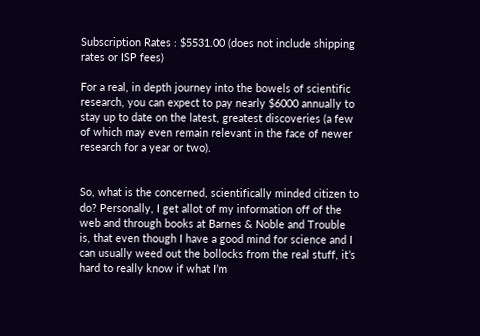Subscription Rates : $5531.00 (does not include shipping rates or ISP fees)

For a real, in depth journey into the bowels of scientific research, you can expect to pay nearly $6000 annually to stay up to date on the latest, greatest discoveries (a few of which may even remain relevant in the face of newer research for a year or two).


So, what is the concerned, scientifically minded citizen to do? Personally, I get allot of my information off of the web and through books at Barnes & Noble and Trouble is, that even though I have a good mind for science and I can usually weed out the bollocks from the real stuff, it’s hard to really know if what I’m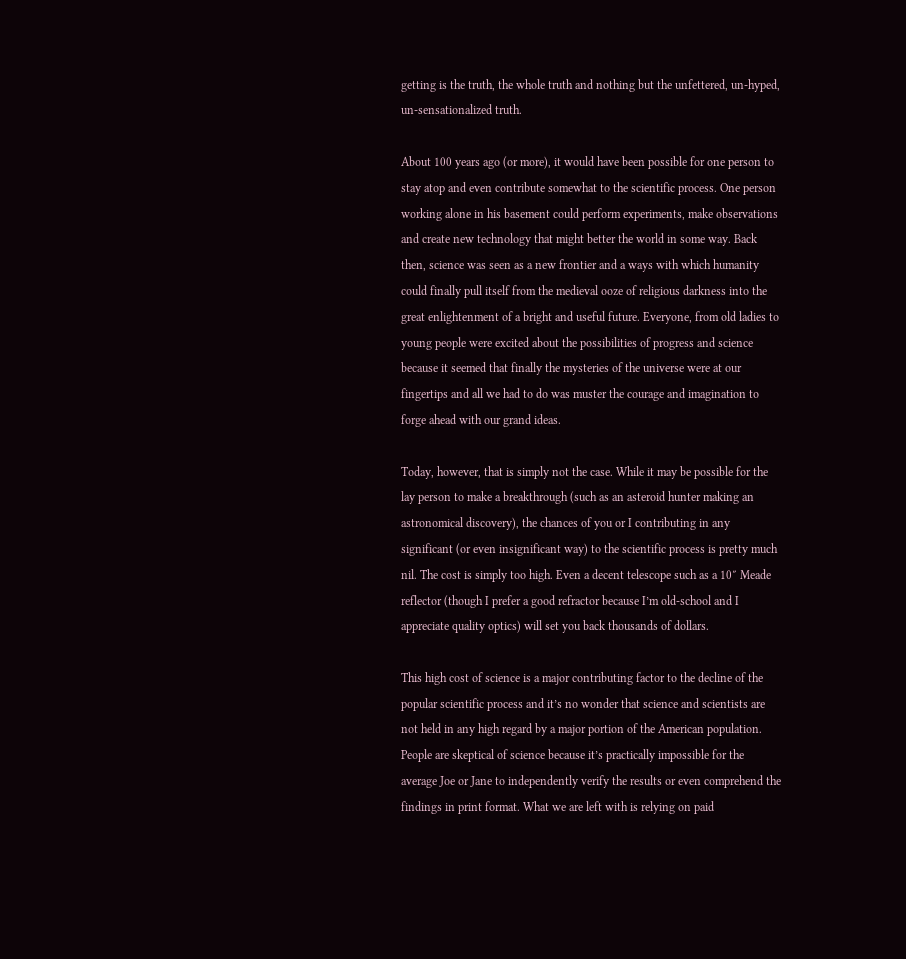getting is the truth, the whole truth and nothing but the unfettered, un-hyped, un-sensationalized truth.

About 100 years ago (or more), it would have been possible for one person to stay atop and even contribute somewhat to the scientific process. One person working alone in his basement could perform experiments, make observations and create new technology that might better the world in some way. Back then, science was seen as a new frontier and a ways with which humanity could finally pull itself from the medieval ooze of religious darkness into the great enlightenment of a bright and useful future. Everyone, from old ladies to young people were excited about the possibilities of progress and science because it seemed that finally the mysteries of the universe were at our fingertips and all we had to do was muster the courage and imagination to forge ahead with our grand ideas.

Today, however, that is simply not the case. While it may be possible for the lay person to make a breakthrough (such as an asteroid hunter making an astronomical discovery), the chances of you or I contributing in any significant (or even insignificant way) to the scientific process is pretty much nil. The cost is simply too high. Even a decent telescope such as a 10″ Meade reflector (though I prefer a good refractor because I’m old-school and I appreciate quality optics) will set you back thousands of dollars.

This high cost of science is a major contributing factor to the decline of the popular scientific process and it’s no wonder that science and scientists are not held in any high regard by a major portion of the American population. People are skeptical of science because it’s practically impossible for the average Joe or Jane to independently verify the results or even comprehend the findings in print format. What we are left with is relying on paid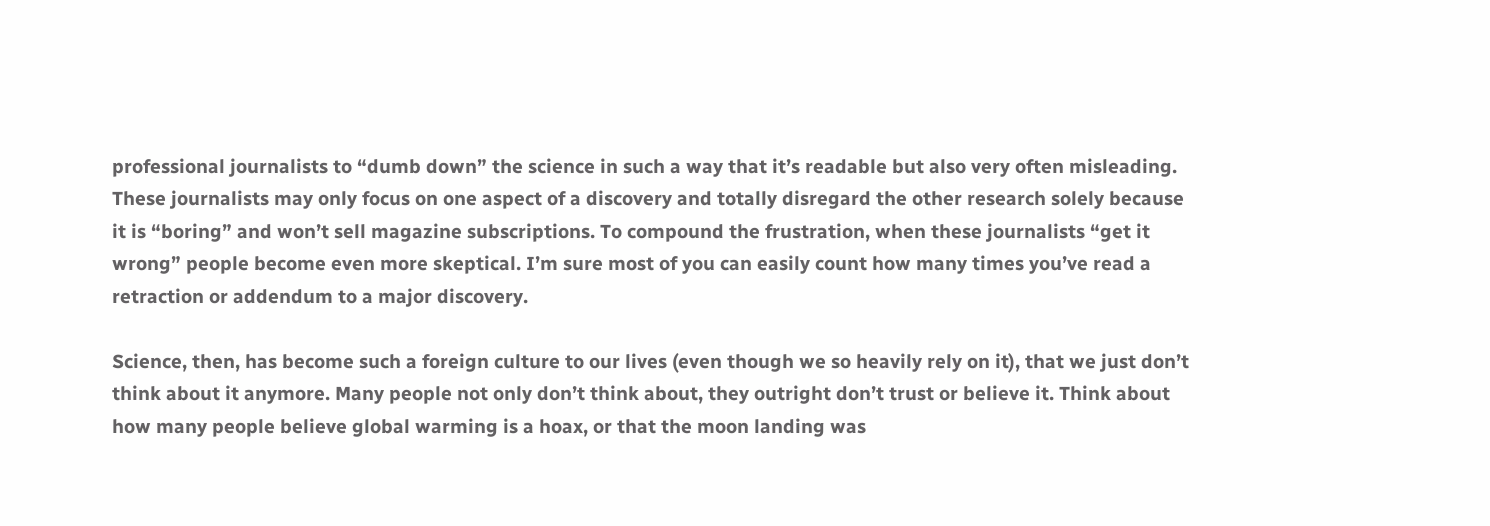professional journalists to “dumb down” the science in such a way that it’s readable but also very often misleading. These journalists may only focus on one aspect of a discovery and totally disregard the other research solely because it is “boring” and won’t sell magazine subscriptions. To compound the frustration, when these journalists “get it wrong” people become even more skeptical. I’m sure most of you can easily count how many times you’ve read a retraction or addendum to a major discovery.

Science, then, has become such a foreign culture to our lives (even though we so heavily rely on it), that we just don’t think about it anymore. Many people not only don’t think about, they outright don’t trust or believe it. Think about how many people believe global warming is a hoax, or that the moon landing was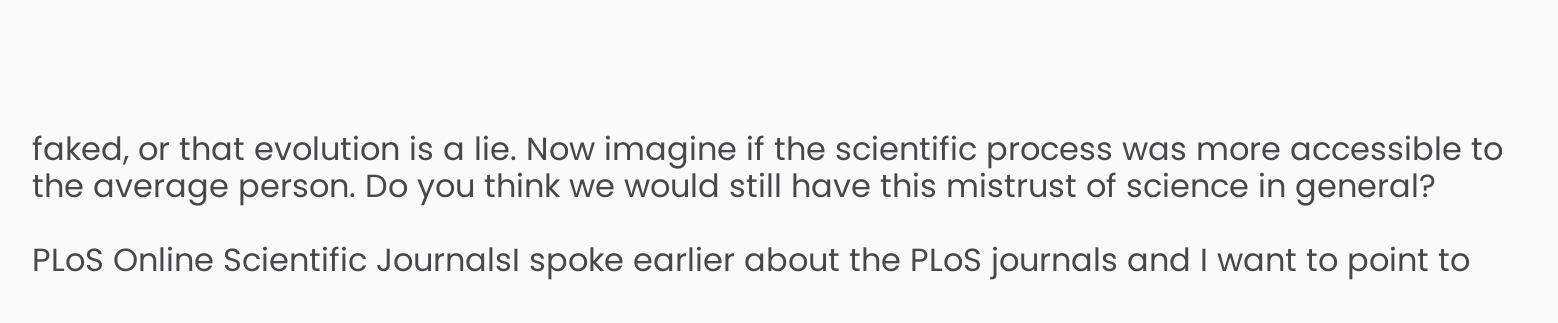faked, or that evolution is a lie. Now imagine if the scientific process was more accessible to the average person. Do you think we would still have this mistrust of science in general?

PLoS Online Scientific JournalsI spoke earlier about the PLoS journals and I want to point to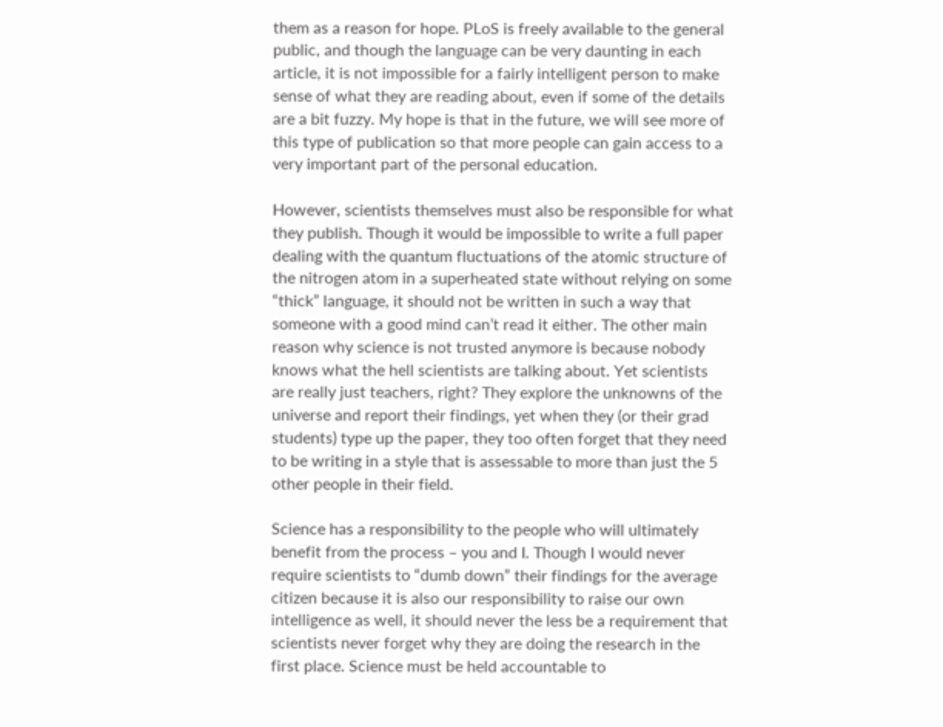them as a reason for hope. PLoS is freely available to the general public, and though the language can be very daunting in each article, it is not impossible for a fairly intelligent person to make sense of what they are reading about, even if some of the details are a bit fuzzy. My hope is that in the future, we will see more of this type of publication so that more people can gain access to a very important part of the personal education.

However, scientists themselves must also be responsible for what they publish. Though it would be impossible to write a full paper dealing with the quantum fluctuations of the atomic structure of the nitrogen atom in a superheated state without relying on some “thick” language, it should not be written in such a way that someone with a good mind can’t read it either. The other main reason why science is not trusted anymore is because nobody knows what the hell scientists are talking about. Yet scientists are really just teachers, right? They explore the unknowns of the universe and report their findings, yet when they (or their grad students) type up the paper, they too often forget that they need to be writing in a style that is assessable to more than just the 5 other people in their field.

Science has a responsibility to the people who will ultimately benefit from the process – you and I. Though I would never require scientists to “dumb down” their findings for the average citizen because it is also our responsibility to raise our own intelligence as well, it should never the less be a requirement that scientists never forget why they are doing the research in the first place. Science must be held accountable to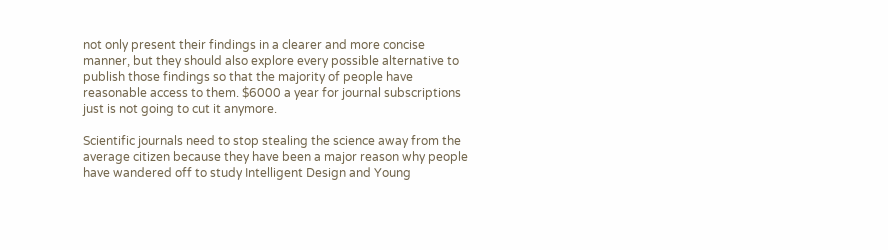not only present their findings in a clearer and more concise manner, but they should also explore every possible alternative to publish those findings so that the majority of people have reasonable access to them. $6000 a year for journal subscriptions just is not going to cut it anymore.

Scientific journals need to stop stealing the science away from the average citizen because they have been a major reason why people have wandered off to study Intelligent Design and Young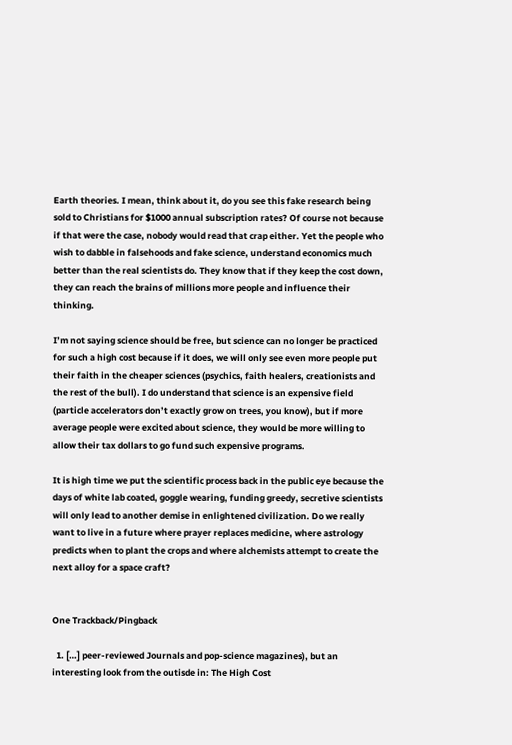Earth theories. I mean, think about it, do you see this fake research being sold to Christians for $1000 annual subscription rates? Of course not because if that were the case, nobody would read that crap either. Yet the people who wish to dabble in falsehoods and fake science, understand economics much better than the real scientists do. They know that if they keep the cost down, they can reach the brains of millions more people and influence their thinking.

I’m not saying science should be free, but science can no longer be practiced for such a high cost because if it does, we will only see even more people put their faith in the cheaper sciences (psychics, faith healers, creationists and the rest of the bull). I do understand that science is an expensive field (particle accelerators don’t exactly grow on trees, you know), but if more average people were excited about science, they would be more willing to allow their tax dollars to go fund such expensive programs.

It is high time we put the scientific process back in the public eye because the days of white lab coated, goggle wearing, funding greedy, secretive scientists will only lead to another demise in enlightened civilization. Do we really want to live in a future where prayer replaces medicine, where astrology predicts when to plant the crops and where alchemists attempt to create the next alloy for a space craft?


One Trackback/Pingback

  1. […] peer-reviewed Journals and pop-science magazines), but an interesting look from the outisde in: The High Cost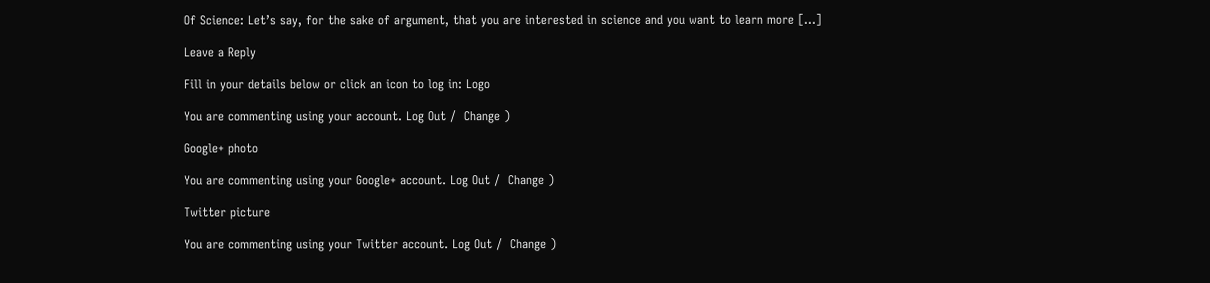Of Science: Let’s say, for the sake of argument, that you are interested in science and you want to learn more […]

Leave a Reply

Fill in your details below or click an icon to log in: Logo

You are commenting using your account. Log Out /  Change )

Google+ photo

You are commenting using your Google+ account. Log Out /  Change )

Twitter picture

You are commenting using your Twitter account. Log Out /  Change )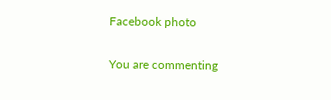Facebook photo

You are commenting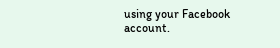using your Facebook account.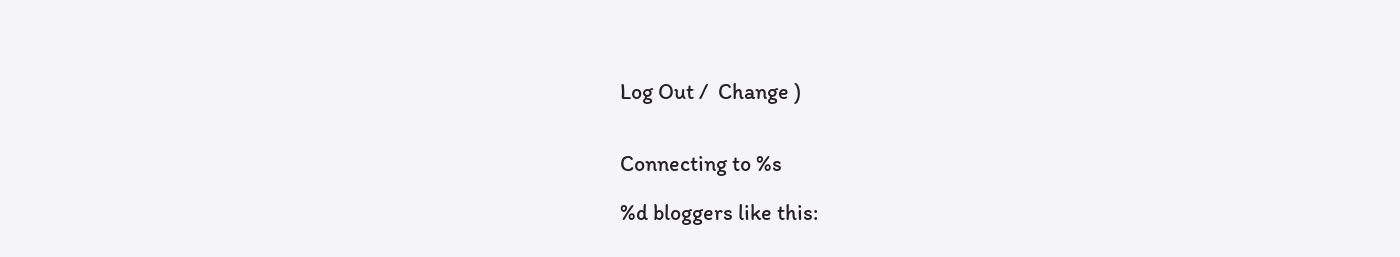Log Out /  Change )


Connecting to %s

%d bloggers like this: